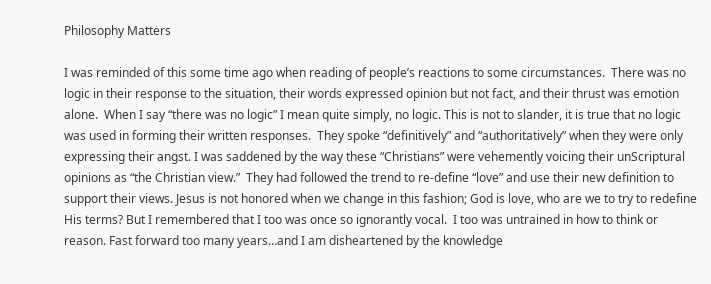Philosophy Matters

I was reminded of this some time ago when reading of people’s reactions to some circumstances.  There was no logic in their response to the situation, their words expressed opinion but not fact, and their thrust was emotion alone.  When I say “there was no logic” I mean quite simply, no logic. This is not to slander, it is true that no logic was used in forming their written responses.  They spoke “definitively” and “authoritatively” when they were only expressing their angst. I was saddened by the way these “Christians” were vehemently voicing their unScriptural opinions as “the Christian view.”  They had followed the trend to re-define “love” and use their new definition to support their views. Jesus is not honored when we change in this fashion; God is love, who are we to try to redefine His terms? But I remembered that I too was once so ignorantly vocal.  I too was untrained in how to think or reason. Fast forward too many years…and I am disheartened by the knowledge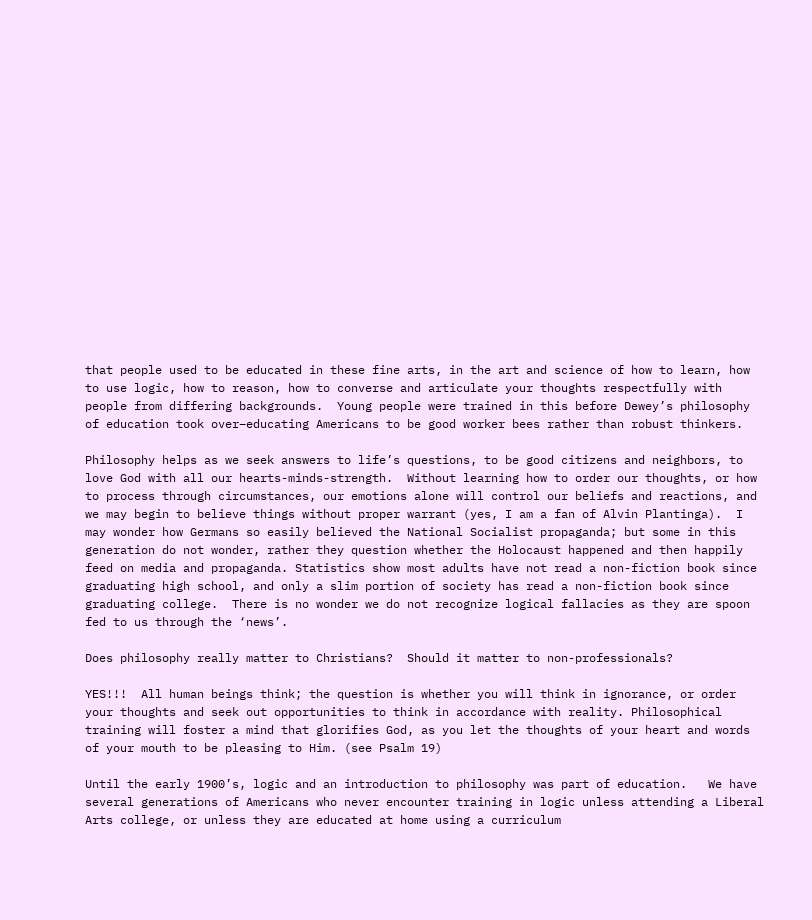that people used to be educated in these fine arts, in the art and science of how to learn, how to use logic, how to reason, how to converse and articulate your thoughts respectfully with people from differing backgrounds.  Young people were trained in this before Dewey’s philosophy of education took over–educating Americans to be good worker bees rather than robust thinkers.

Philosophy helps as we seek answers to life’s questions, to be good citizens and neighbors, to love God with all our hearts-minds-strength.  Without learning how to order our thoughts, or how to process through circumstances, our emotions alone will control our beliefs and reactions, and we may begin to believe things without proper warrant (yes, I am a fan of Alvin Plantinga).  I may wonder how Germans so easily believed the National Socialist propaganda; but some in this generation do not wonder, rather they question whether the Holocaust happened and then happily feed on media and propaganda. Statistics show most adults have not read a non-fiction book since graduating high school, and only a slim portion of society has read a non-fiction book since graduating college.  There is no wonder we do not recognize logical fallacies as they are spoon fed to us through the ‘news’.

Does philosophy really matter to Christians?  Should it matter to non-professionals?

YES!!!  All human beings think; the question is whether you will think in ignorance, or order your thoughts and seek out opportunities to think in accordance with reality. Philosophical training will foster a mind that glorifies God, as you let the thoughts of your heart and words of your mouth to be pleasing to Him. (see Psalm 19)

Until the early 1900’s, logic and an introduction to philosophy was part of education.   We have several generations of Americans who never encounter training in logic unless attending a Liberal Arts college, or unless they are educated at home using a curriculum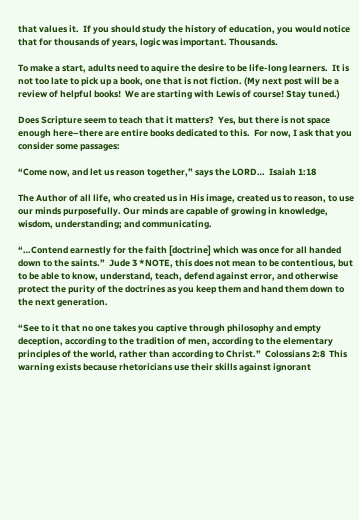that values it.  If you should study the history of education, you would notice that for thousands of years, logic was important. Thousands.

To make a start, adults need to aquire the desire to be life-long learners.  It is not too late to pick up a book, one that is not fiction. (My next post will be a review of helpful books!  We are starting with Lewis of course! Stay tuned.)

Does Scripture seem to teach that it matters?  Yes, but there is not space enough here–there are entire books dedicated to this.  For now, I ask that you consider some passages:

“Come now, and let us reason together,” says the LORD…  Isaiah 1:18

The Author of all life, who created us in His image, created us to reason, to use our minds purposefully. Our minds are capable of growing in knowledge, wisdom, understanding; and communicating.

“…Contend earnestly for the faith [doctrine] which was once for all handed down to the saints.”  Jude 3 *NOTE, this does not mean to be contentious, but to be able to know, understand, teach, defend against error, and otherwise protect the purity of the doctrines as you keep them and hand them down to the next generation.

“See to it that no one takes you captive through philosophy and empty deception, according to the tradition of men, according to the elementary principles of the world, rather than according to Christ.”  Colossians 2:8  This warning exists because rhetoricians use their skills against ignorant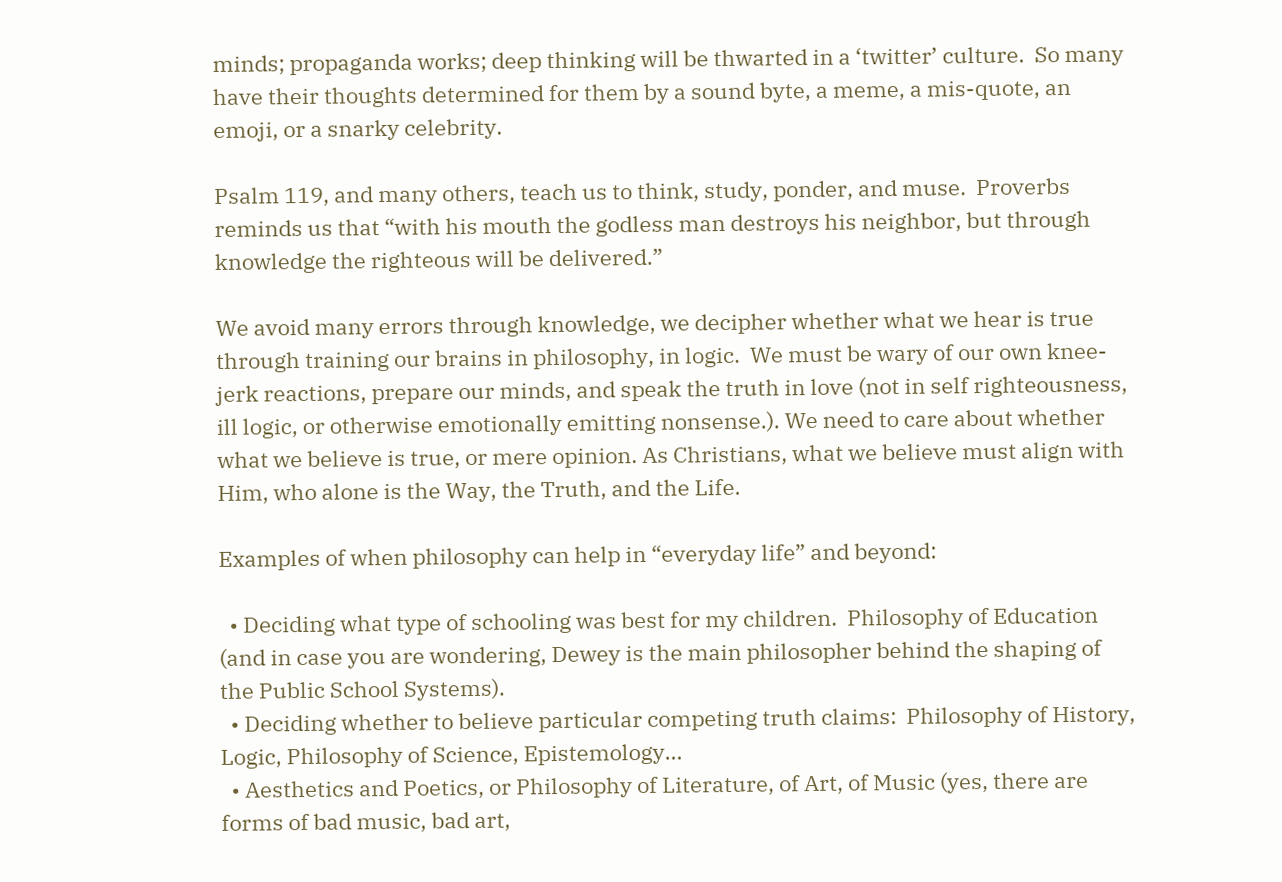minds; propaganda works; deep thinking will be thwarted in a ‘twitter’ culture.  So many have their thoughts determined for them by a sound byte, a meme, a mis-quote, an emoji, or a snarky celebrity.

Psalm 119, and many others, teach us to think, study, ponder, and muse.  Proverbs reminds us that “with his mouth the godless man destroys his neighbor, but through knowledge the righteous will be delivered.”

We avoid many errors through knowledge, we decipher whether what we hear is true through training our brains in philosophy, in logic.  We must be wary of our own knee-jerk reactions, prepare our minds, and speak the truth in love (not in self righteousness, ill logic, or otherwise emotionally emitting nonsense.). We need to care about whether what we believe is true, or mere opinion. As Christians, what we believe must align with Him, who alone is the Way, the Truth, and the Life.

Examples of when philosophy can help in “everyday life” and beyond:

  • Deciding what type of schooling was best for my children.  Philosophy of Education (and in case you are wondering, Dewey is the main philosopher behind the shaping of the Public School Systems).
  • Deciding whether to believe particular competing truth claims:  Philosophy of History, Logic, Philosophy of Science, Epistemology…
  • Aesthetics and Poetics, or Philosophy of Literature, of Art, of Music (yes, there are forms of bad music, bad art,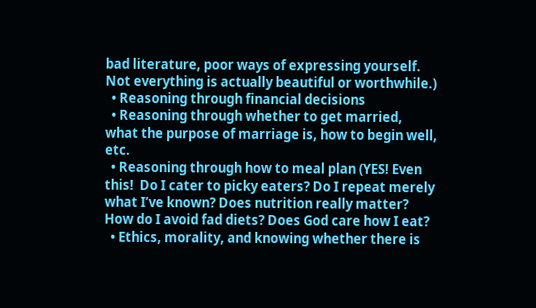bad literature, poor ways of expressing yourself. Not everything is actually beautiful or worthwhile.)
  • Reasoning through financial decisions
  • Reasoning through whether to get married, what the purpose of marriage is, how to begin well, etc.
  • Reasoning through how to meal plan (YES! Even this!  Do I cater to picky eaters? Do I repeat merely what I’ve known? Does nutrition really matter?  How do I avoid fad diets? Does God care how I eat?
  • Ethics, morality, and knowing whether there is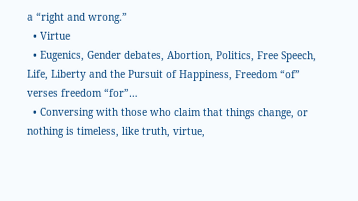a “right and wrong.”
  • Virtue
  • Eugenics, Gender debates, Abortion, Politics, Free Speech, Life, Liberty and the Pursuit of Happiness, Freedom “of” verses freedom “for”…
  • Conversing with those who claim that things change, or nothing is timeless, like truth, virtue,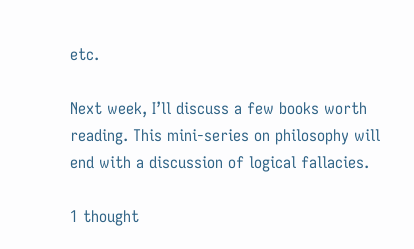etc.

Next week, I’ll discuss a few books worth reading. This mini-series on philosophy will end with a discussion of logical fallacies.

1 thought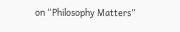on “Philosophy Matters”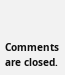Comments are closed.